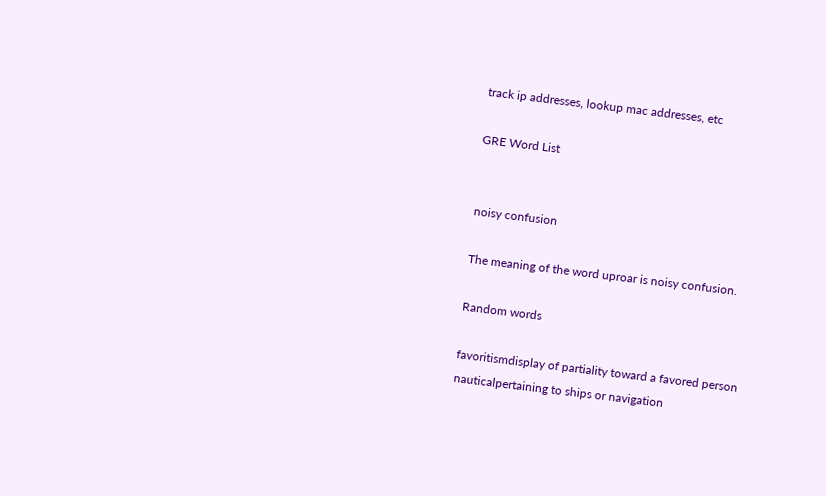track ip addresses, lookup mac addresses, etc

GRE Word List


noisy confusion

The meaning of the word uproar is noisy confusion.

Random words

favoritismdisplay of partiality toward a favored person
nauticalpertaining to ships or navigation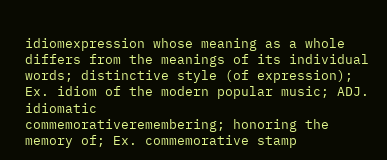idiomexpression whose meaning as a whole differs from the meanings of its individual words; distinctive style (of expression); Ex. idiom of the modern popular music; ADJ. idiomatic
commemorativeremembering; honoring the memory of; Ex. commemorative stamp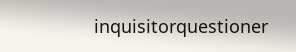inquisitorquestioner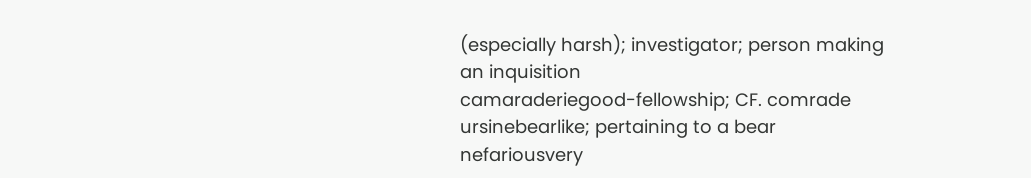(especially harsh); investigator; person making an inquisition
camaraderiegood-fellowship; CF. comrade
ursinebearlike; pertaining to a bear
nefariousvery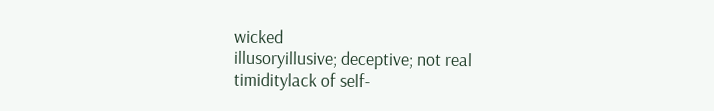wicked
illusoryillusive; deceptive; not real
timiditylack of self-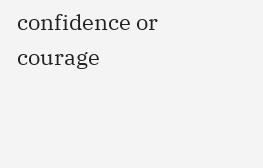confidence or courage